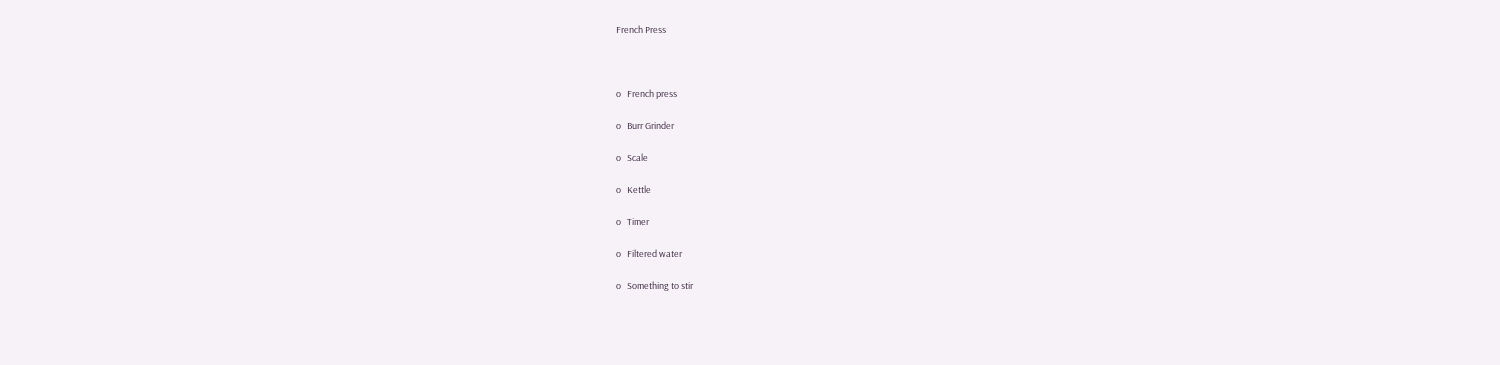French Press



o   French press

o   Burr Grinder

o   Scale

o   Kettle

o   Timer

o   Filtered water

o   Something to stir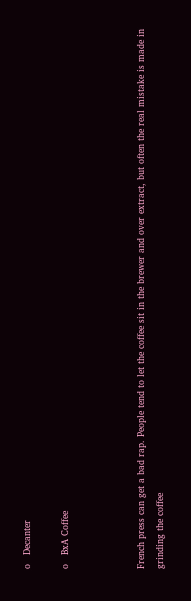o   Decanter

o   BxA Coffee



French press can get a bad rap. People tend to let the coffee sit in the brewer and over extract, but often the real mistake is made in grinding the coffee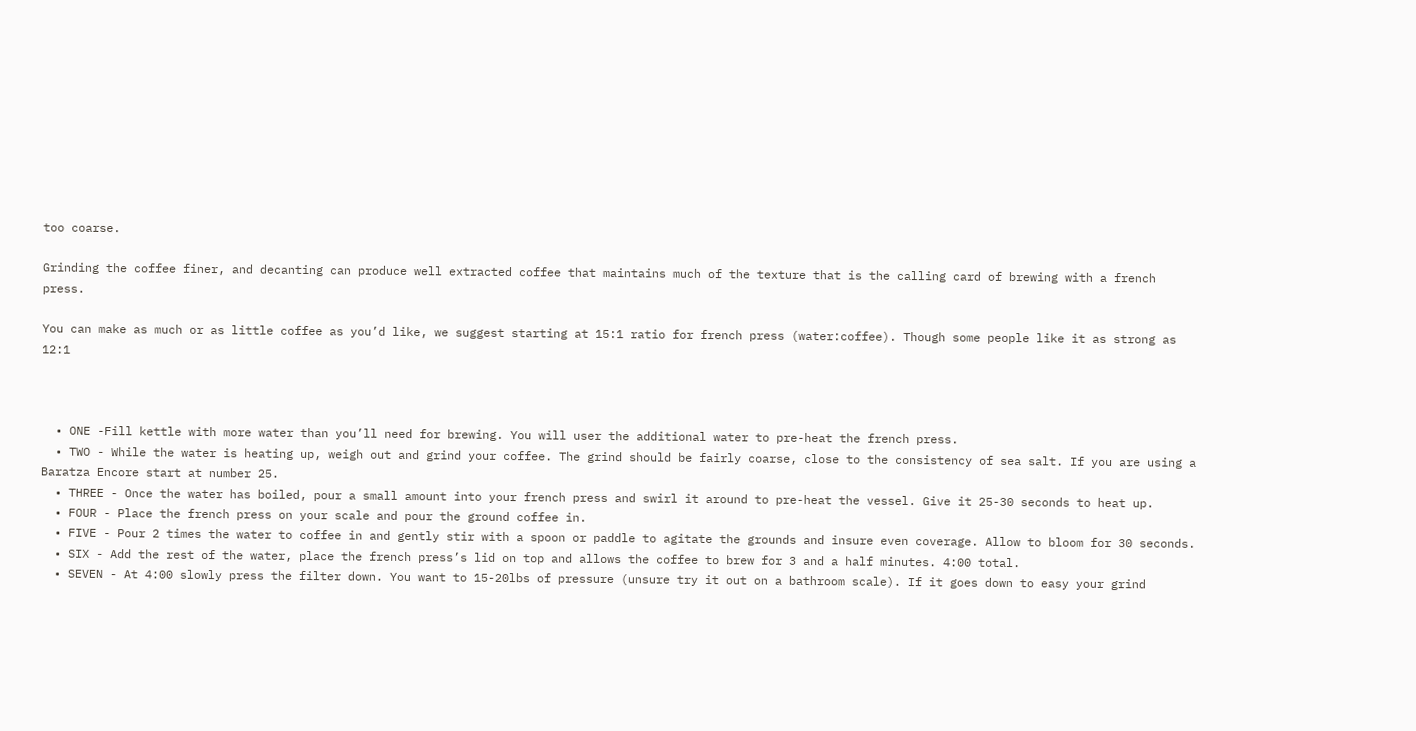too coarse.

Grinding the coffee finer, and decanting can produce well extracted coffee that maintains much of the texture that is the calling card of brewing with a french press.

You can make as much or as little coffee as you’d like, we suggest starting at 15:1 ratio for french press (water:coffee). Though some people like it as strong as 12:1



  • ONE -Fill kettle with more water than you’ll need for brewing. You will user the additional water to pre-heat the french press.
  • TWO - While the water is heating up, weigh out and grind your coffee. The grind should be fairly coarse, close to the consistency of sea salt. If you are using a Baratza Encore start at number 25.
  • THREE - Once the water has boiled, pour a small amount into your french press and swirl it around to pre-heat the vessel. Give it 25-30 seconds to heat up.
  • FOUR - Place the french press on your scale and pour the ground coffee in.
  • FIVE - Pour 2 times the water to coffee in and gently stir with a spoon or paddle to agitate the grounds and insure even coverage. Allow to bloom for 30 seconds.
  • SIX - Add the rest of the water, place the french press’s lid on top and allows the coffee to brew for 3 and a half minutes. 4:00 total.
  • SEVEN - At 4:00 slowly press the filter down. You want to 15-20lbs of pressure (unsure try it out on a bathroom scale). If it goes down to easy your grind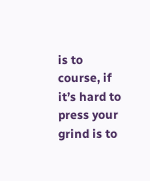is to course, if it’s hard to press your grind is to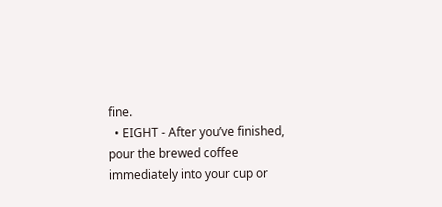fine.
  • EIGHT - After you’ve finished, pour the brewed coffee immediately into your cup or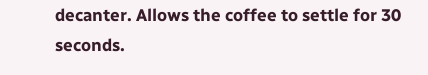decanter. Allows the coffee to settle for 30 seconds.